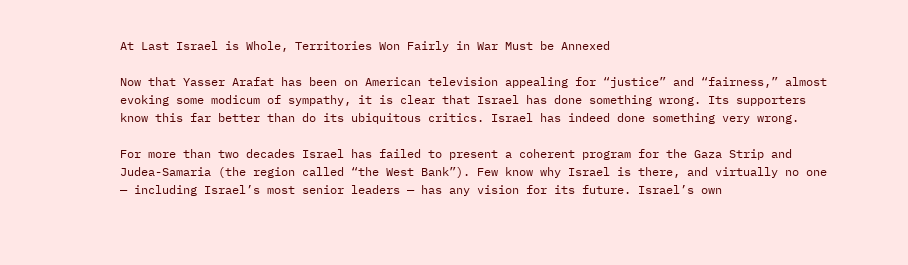At Last Israel is Whole, Territories Won Fairly in War Must be Annexed

Now that Yasser Arafat has been on American television appealing for “justice” and “fairness,” almost evoking some modicum of sympathy, it is clear that Israel has done something wrong. Its supporters know this far better than do its ubiquitous critics. Israel has indeed done something very wrong.

For more than two decades Israel has failed to present a coherent program for the Gaza Strip and Judea-Samaria (the region called “the West Bank”). Few know why Israel is there, and virtually no one — including Israel’s most senior leaders — has any vision for its future. Israel’s own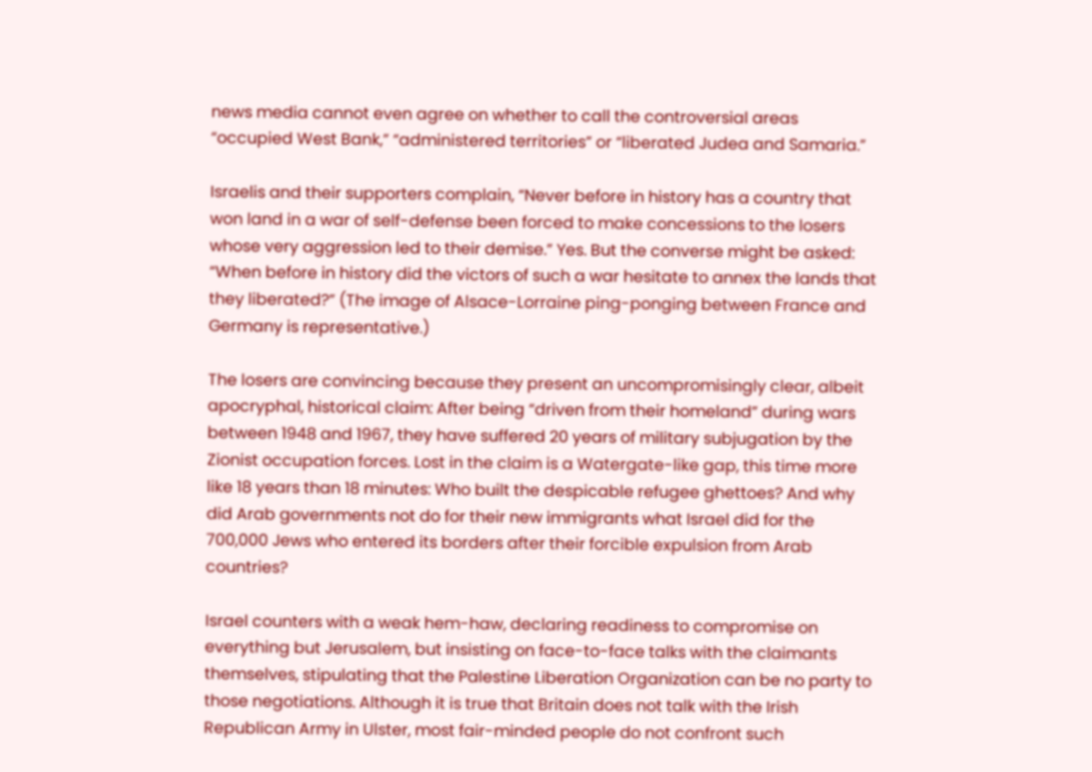news media cannot even agree on whether to call the controversial areas “occupied West Bank,” “administered territories” or “liberated Judea and Samaria.”

Israelis and their supporters complain, “Never before in history has a country that won land in a war of self-defense been forced to make concessions to the losers whose very aggression led to their demise.” Yes. But the converse might be asked: “When before in history did the victors of such a war hesitate to annex the lands that they liberated?” (The image of Alsace-Lorraine ping-ponging between France and Germany is representative.)

The losers are convincing because they present an uncompromisingly clear, albeit apocryphal, historical claim: After being “driven from their homeland” during wars between 1948 and 1967, they have suffered 20 years of military subjugation by the Zionist occupation forces. Lost in the claim is a Watergate-like gap, this time more like 18 years than 18 minutes: Who built the despicable refugee ghettoes? And why did Arab governments not do for their new immigrants what Israel did for the 700,000 Jews who entered its borders after their forcible expulsion from Arab countries?

Israel counters with a weak hem-haw, declaring readiness to compromise on everything but Jerusalem, but insisting on face-to-face talks with the claimants themselves, stipulating that the Palestine Liberation Organization can be no party to those negotiations. Although it is true that Britain does not talk with the Irish Republican Army in Ulster, most fair-minded people do not confront such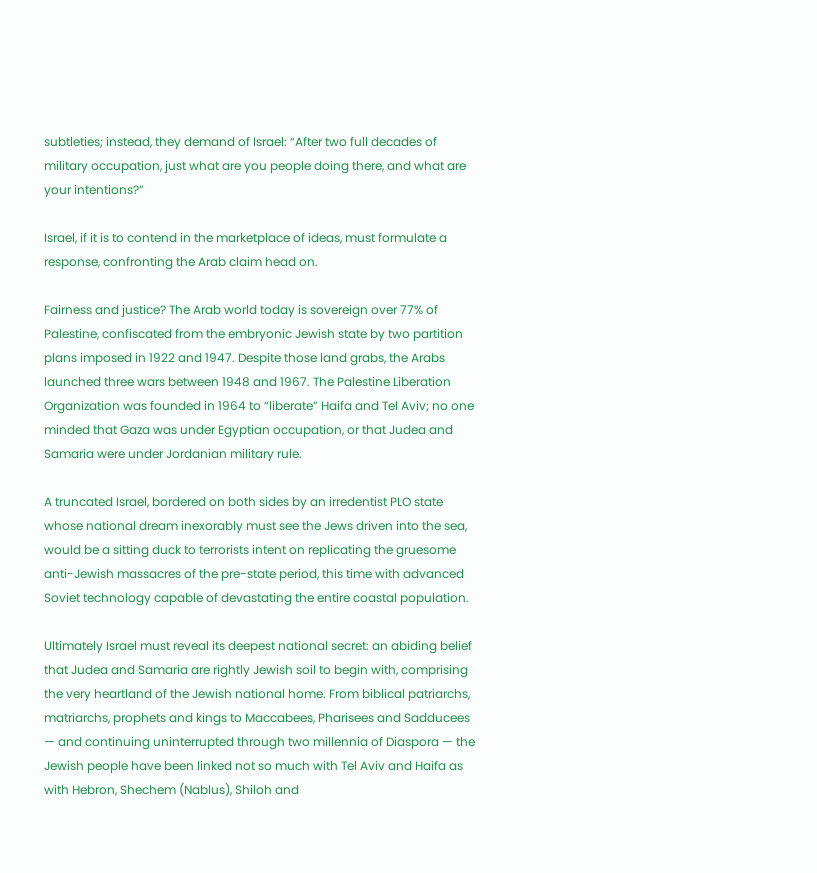subtleties; instead, they demand of Israel: “After two full decades of military occupation, just what are you people doing there, and what are your intentions?”

Israel, if it is to contend in the marketplace of ideas, must formulate a response, confronting the Arab claim head on.

Fairness and justice? The Arab world today is sovereign over 77% of Palestine, confiscated from the embryonic Jewish state by two partition plans imposed in 1922 and 1947. Despite those land grabs, the Arabs launched three wars between 1948 and 1967. The Palestine Liberation Organization was founded in 1964 to “liberate” Haifa and Tel Aviv; no one minded that Gaza was under Egyptian occupation, or that Judea and Samaria were under Jordanian military rule.

A truncated Israel, bordered on both sides by an irredentist PLO state whose national dream inexorably must see the Jews driven into the sea, would be a sitting duck to terrorists intent on replicating the gruesome anti-Jewish massacres of the pre-state period, this time with advanced Soviet technology capable of devastating the entire coastal population.

Ultimately Israel must reveal its deepest national secret: an abiding belief that Judea and Samaria are rightly Jewish soil to begin with, comprising the very heartland of the Jewish national home. From biblical patriarchs, matriarchs, prophets and kings to Maccabees, Pharisees and Sadducees — and continuing uninterrupted through two millennia of Diaspora — the Jewish people have been linked not so much with Tel Aviv and Haifa as with Hebron, Shechem (Nablus), Shiloh and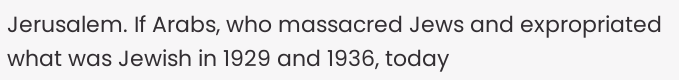Jerusalem. If Arabs, who massacred Jews and expropriated what was Jewish in 1929 and 1936, today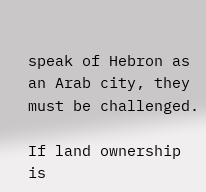speak of Hebron as an Arab city, they must be challenged.

If land ownership is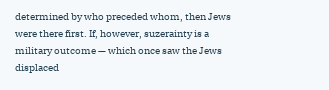determined by who preceded whom, then Jews were there first. If, however, suzerainty is a military outcome — which once saw the Jews displaced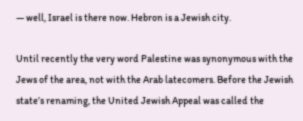— well, Israel is there now. Hebron is a Jewish city.

Until recently the very word Palestine was synonymous with the Jews of the area, not with the Arab latecomers. Before the Jewish state’s renaming, the United Jewish Appeal was called the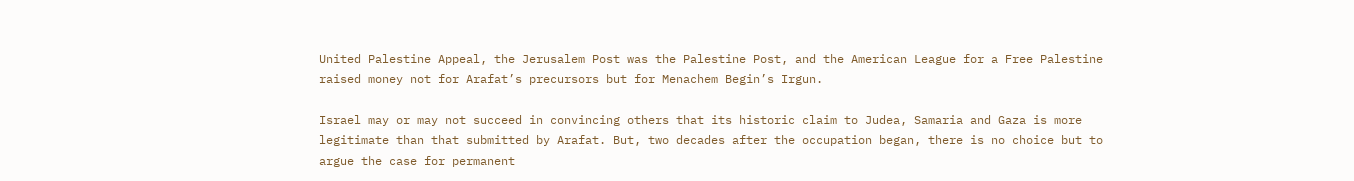United Palestine Appeal, the Jerusalem Post was the Palestine Post, and the American League for a Free Palestine raised money not for Arafat’s precursors but for Menachem Begin’s Irgun.

Israel may or may not succeed in convincing others that its historic claim to Judea, Samaria and Gaza is more legitimate than that submitted by Arafat. But, two decades after the occupation began, there is no choice but to argue the case for permanent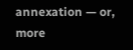annexation — or, more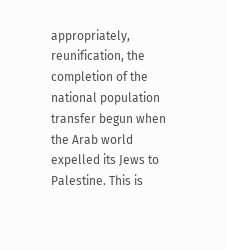appropriately, reunification, the completion of the national population transfer begun when the Arab world expelled its Jews to Palestine. This is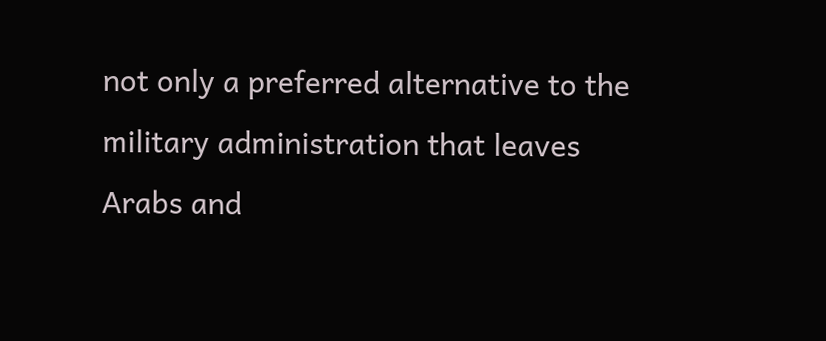not only a preferred alternative to the military administration that leaves Arabs and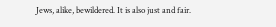Jews, alike, bewildered. It is also just and fair.